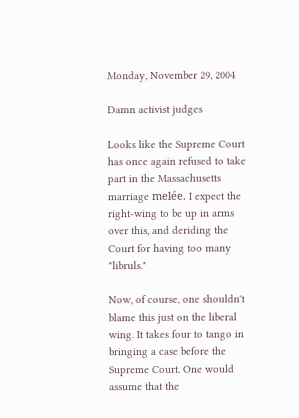Monday, November 29, 2004

Damn activist judges

Looks like the Supreme Court has once again refused to take part in the Massachusetts marriage melée. I expect the right-wing to be up in arms over this, and deriding the Court for having too many "libruls."

Now, of course, one shouldn't blame this just on the liberal wing. It takes four to tango in bringing a case before the Supreme Court. One would assume that the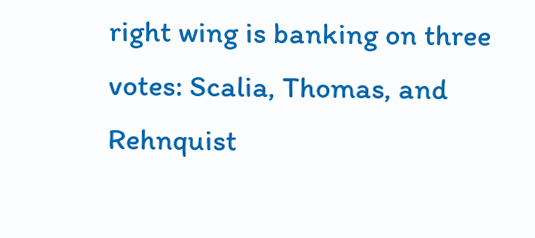right wing is banking on three votes: Scalia, Thomas, and Rehnquist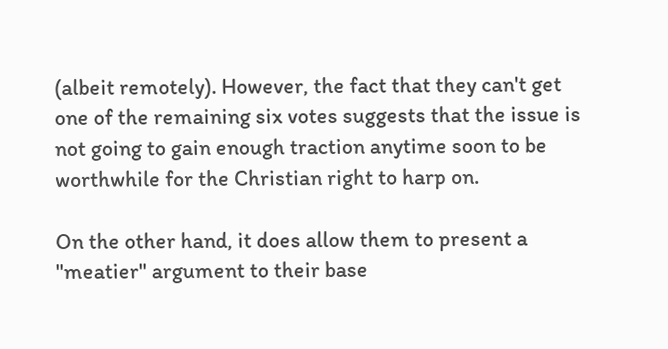(albeit remotely). However, the fact that they can't get one of the remaining six votes suggests that the issue is not going to gain enough traction anytime soon to be worthwhile for the Christian right to harp on.

On the other hand, it does allow them to present a "meatier" argument to their base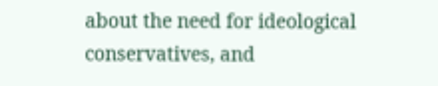about the need for ideological conservatives, and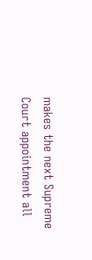makes the next Supreme Court appointment all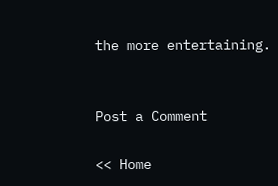the more entertaining.


Post a Comment

<< Home